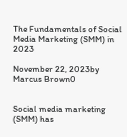The Fundamentals of Social Media Marketing (SMM) in 2023

November 22, 2023by Marcus Brown0


Social media marketing (SMM) has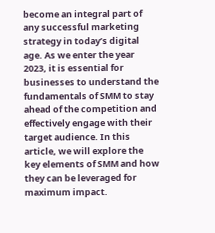become an integral part of any successful marketing strategy in today’s digital age. As we enter the year 2023, it is essential for businesses to understand the fundamentals of SMM to stay ahead of the competition and effectively engage with their target audience. In this article, we will explore the key elements of SMM and how they can be leveraged for maximum impact.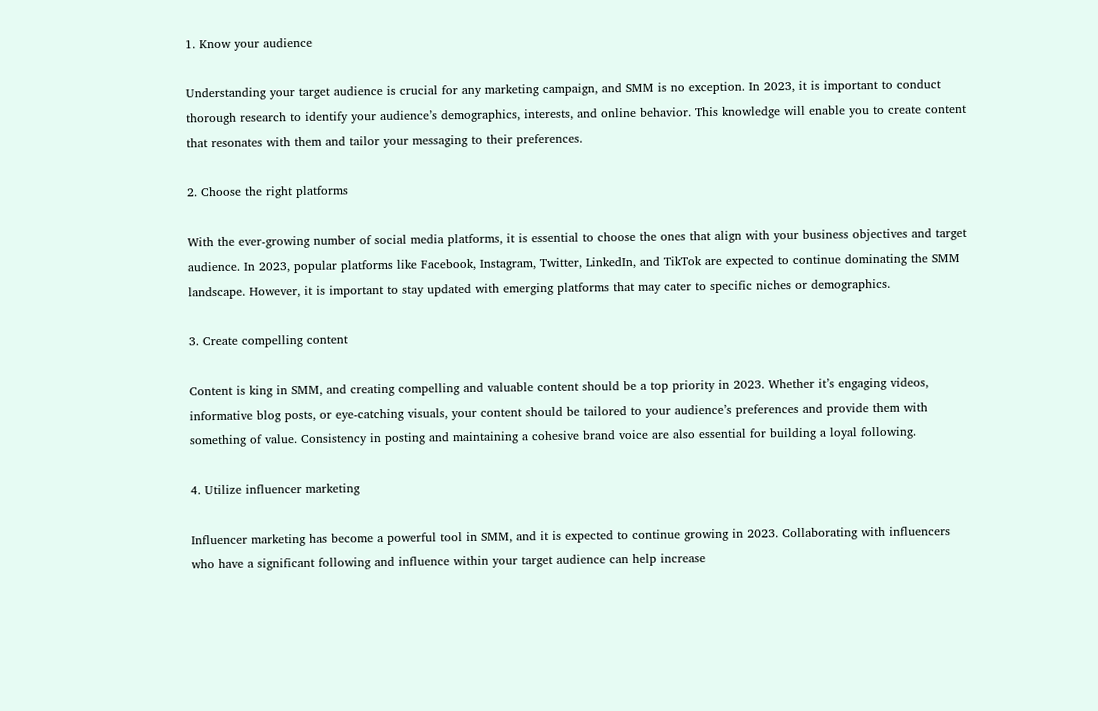1. Know your audience

Understanding your target audience is crucial for any marketing campaign, and SMM is no exception. In 2023, it is important to conduct thorough research to identify your audience’s demographics, interests, and online behavior. This knowledge will enable you to create content that resonates with them and tailor your messaging to their preferences.

2. Choose the right platforms

With the ever-growing number of social media platforms, it is essential to choose the ones that align with your business objectives and target audience. In 2023, popular platforms like Facebook, Instagram, Twitter, LinkedIn, and TikTok are expected to continue dominating the SMM landscape. However, it is important to stay updated with emerging platforms that may cater to specific niches or demographics.

3. Create compelling content

Content is king in SMM, and creating compelling and valuable content should be a top priority in 2023. Whether it’s engaging videos, informative blog posts, or eye-catching visuals, your content should be tailored to your audience’s preferences and provide them with something of value. Consistency in posting and maintaining a cohesive brand voice are also essential for building a loyal following.

4. Utilize influencer marketing

Influencer marketing has become a powerful tool in SMM, and it is expected to continue growing in 2023. Collaborating with influencers who have a significant following and influence within your target audience can help increase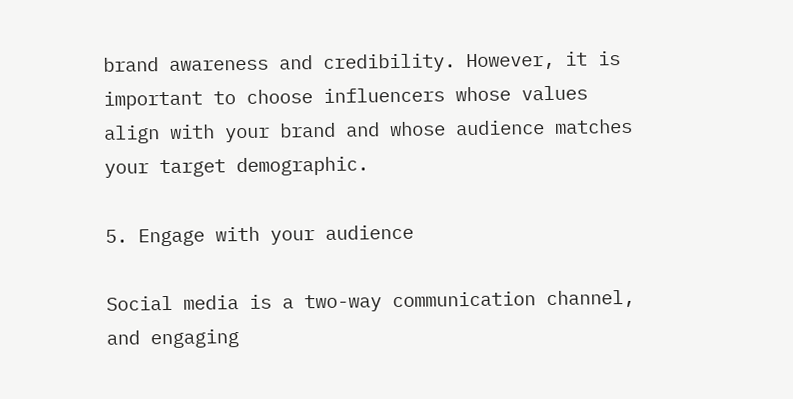brand awareness and credibility. However, it is important to choose influencers whose values align with your brand and whose audience matches your target demographic.

5. Engage with your audience

Social media is a two-way communication channel, and engaging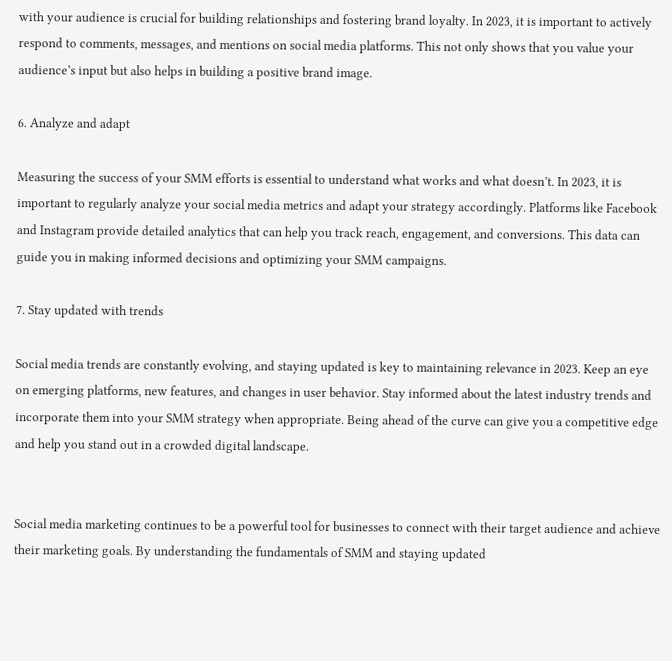with your audience is crucial for building relationships and fostering brand loyalty. In 2023, it is important to actively respond to comments, messages, and mentions on social media platforms. This not only shows that you value your audience’s input but also helps in building a positive brand image.

6. Analyze and adapt

Measuring the success of your SMM efforts is essential to understand what works and what doesn’t. In 2023, it is important to regularly analyze your social media metrics and adapt your strategy accordingly. Platforms like Facebook and Instagram provide detailed analytics that can help you track reach, engagement, and conversions. This data can guide you in making informed decisions and optimizing your SMM campaigns.

7. Stay updated with trends

Social media trends are constantly evolving, and staying updated is key to maintaining relevance in 2023. Keep an eye on emerging platforms, new features, and changes in user behavior. Stay informed about the latest industry trends and incorporate them into your SMM strategy when appropriate. Being ahead of the curve can give you a competitive edge and help you stand out in a crowded digital landscape.


Social media marketing continues to be a powerful tool for businesses to connect with their target audience and achieve their marketing goals. By understanding the fundamentals of SMM and staying updated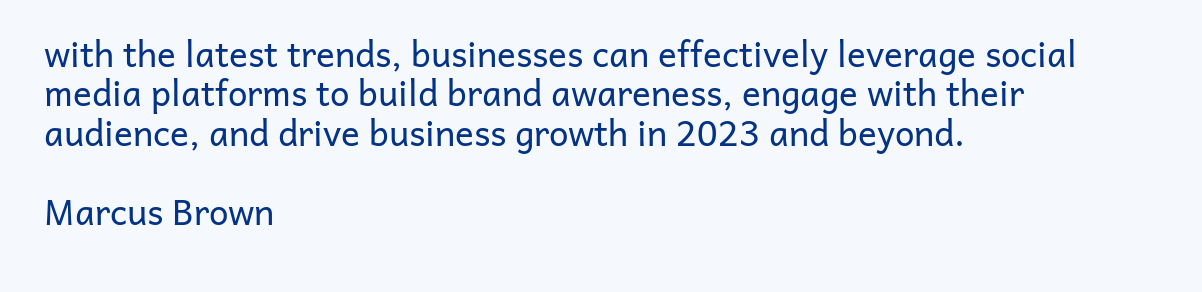with the latest trends, businesses can effectively leverage social media platforms to build brand awareness, engage with their audience, and drive business growth in 2023 and beyond.

Marcus Brown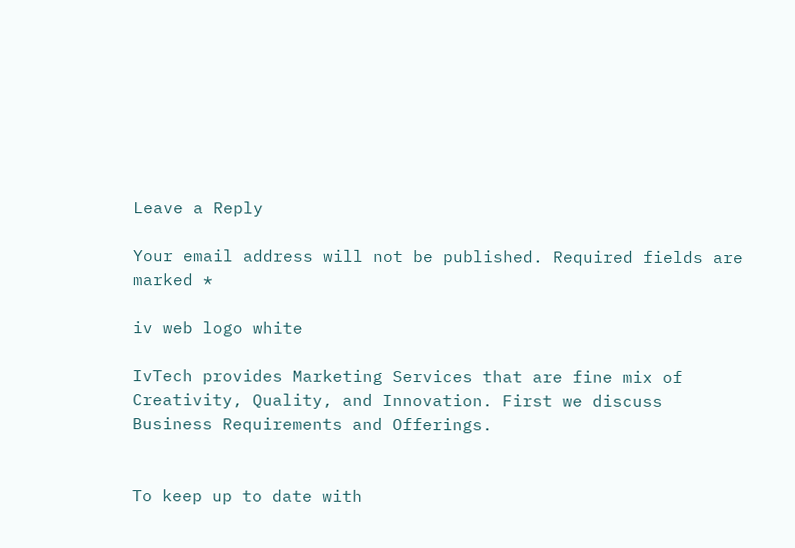Leave a Reply

Your email address will not be published. Required fields are marked *

iv web logo white

IvTech provides Marketing Services that are fine mix of Creativity, Quality, and Innovation. First we discuss Business Requirements and Offerings.


To keep up to date with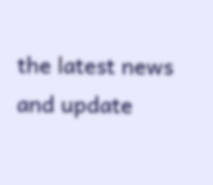the latest news and update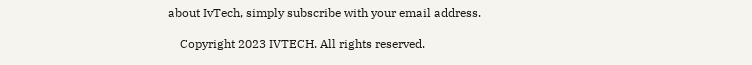about IvTech, simply subscribe with your email address.

    Copyright 2023 IVTECH. All rights reserved.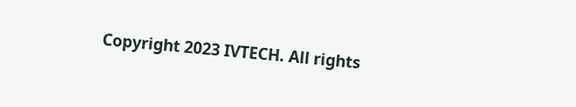Copyright 2023 IVTECH. All rights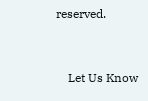reserved.


    Let Us Know